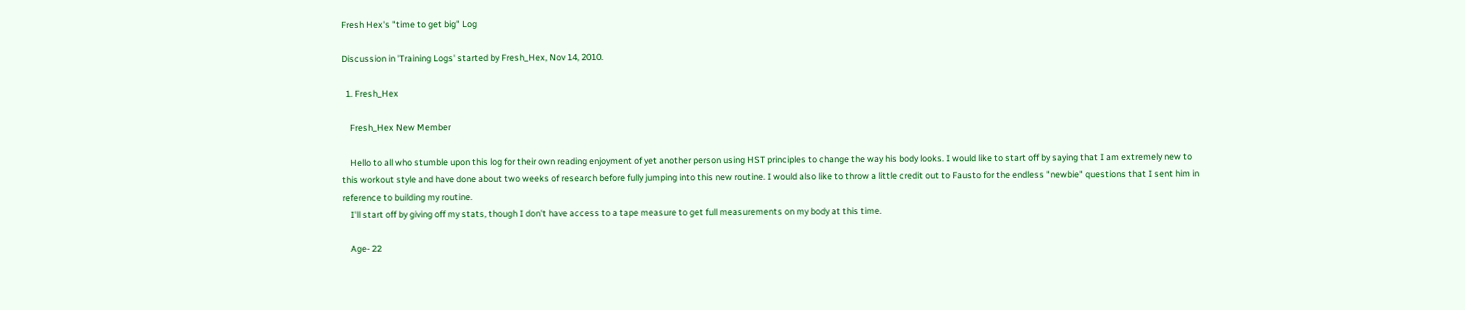Fresh Hex's "time to get big" Log

Discussion in 'Training Logs' started by Fresh_Hex, Nov 14, 2010.

  1. Fresh_Hex

    Fresh_Hex New Member

    Hello to all who stumble upon this log for their own reading enjoyment of yet another person using HST principles to change the way his body looks. I would like to start off by saying that I am extremely new to this workout style and have done about two weeks of research before fully jumping into this new routine. I would also like to throw a little credit out to Fausto for the endless "newbie" questions that I sent him in reference to building my routine.
    I'll start off by giving off my stats, though I don't have access to a tape measure to get full measurements on my body at this time.

    Age- 22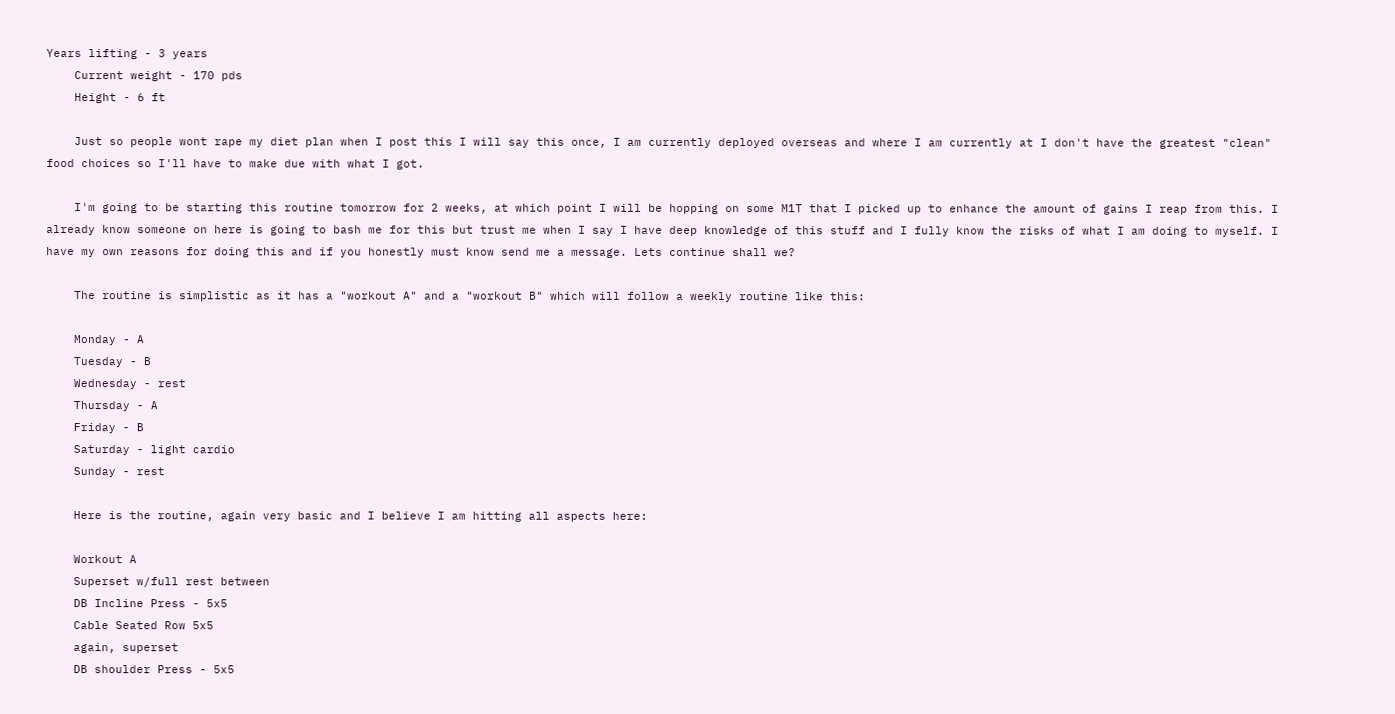Years lifting - 3 years
    Current weight - 170 pds
    Height - 6 ft

    Just so people wont rape my diet plan when I post this I will say this once, I am currently deployed overseas and where I am currently at I don't have the greatest "clean" food choices so I'll have to make due with what I got.

    I'm going to be starting this routine tomorrow for 2 weeks, at which point I will be hopping on some M1T that I picked up to enhance the amount of gains I reap from this. I already know someone on here is going to bash me for this but trust me when I say I have deep knowledge of this stuff and I fully know the risks of what I am doing to myself. I have my own reasons for doing this and if you honestly must know send me a message. Lets continue shall we?

    The routine is simplistic as it has a "workout A" and a "workout B" which will follow a weekly routine like this:

    Monday - A
    Tuesday - B
    Wednesday - rest
    Thursday - A
    Friday - B
    Saturday - light cardio
    Sunday - rest

    Here is the routine, again very basic and I believe I am hitting all aspects here:

    Workout A
    Superset w/full rest between
    DB Incline Press - 5x5
    Cable Seated Row 5x5
    again, superset
    DB shoulder Press - 5x5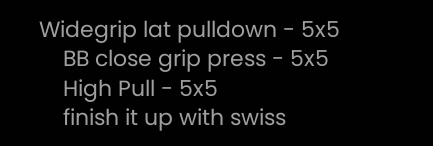Widegrip lat pulldown - 5x5
    BB close grip press - 5x5
    High Pull - 5x5
    finish it up with swiss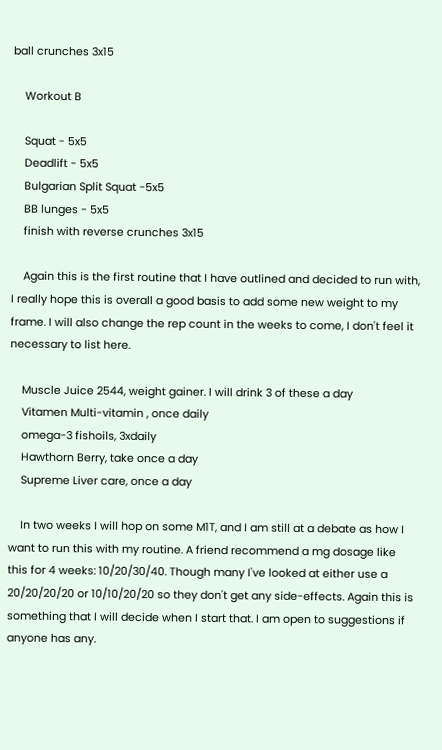ball crunches 3x15

    Workout B

    Squat - 5x5
    Deadlift - 5x5
    Bulgarian Split Squat -5x5
    BB lunges - 5x5
    finish with reverse crunches 3x15

    Again this is the first routine that I have outlined and decided to run with, I really hope this is overall a good basis to add some new weight to my frame. I will also change the rep count in the weeks to come, I don't feel it necessary to list here.

    Muscle Juice 2544, weight gainer. I will drink 3 of these a day
    Vitamen Multi-vitamin , once daily
    omega-3 fishoils, 3xdaily
    Hawthorn Berry, take once a day
    Supreme Liver care, once a day

    In two weeks I will hop on some M1T, and I am still at a debate as how I want to run this with my routine. A friend recommend a mg dosage like this for 4 weeks: 10/20/30/40. Though many I've looked at either use a 20/20/20/20 or 10/10/20/20 so they don't get any side-effects. Again this is something that I will decide when I start that. I am open to suggestions if anyone has any.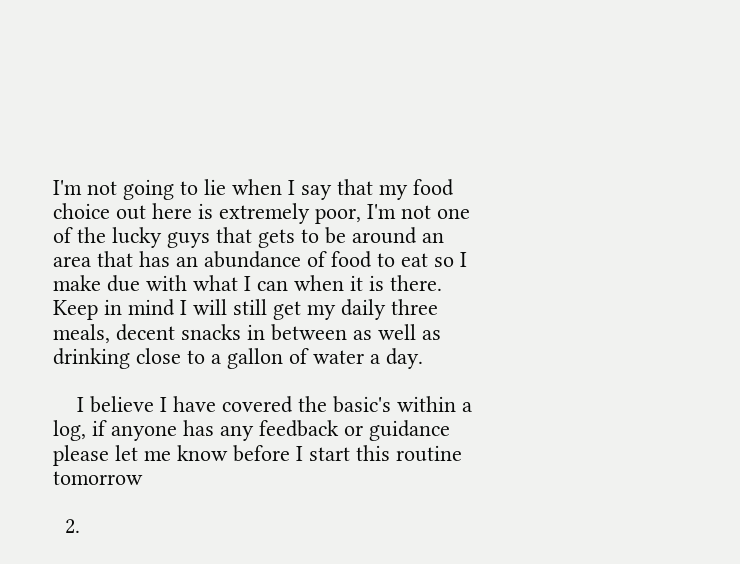I'm not going to lie when I say that my food choice out here is extremely poor, I'm not one of the lucky guys that gets to be around an area that has an abundance of food to eat so I make due with what I can when it is there. Keep in mind I will still get my daily three meals, decent snacks in between as well as drinking close to a gallon of water a day.

    I believe I have covered the basic's within a log, if anyone has any feedback or guidance please let me know before I start this routine tomorrow

  2.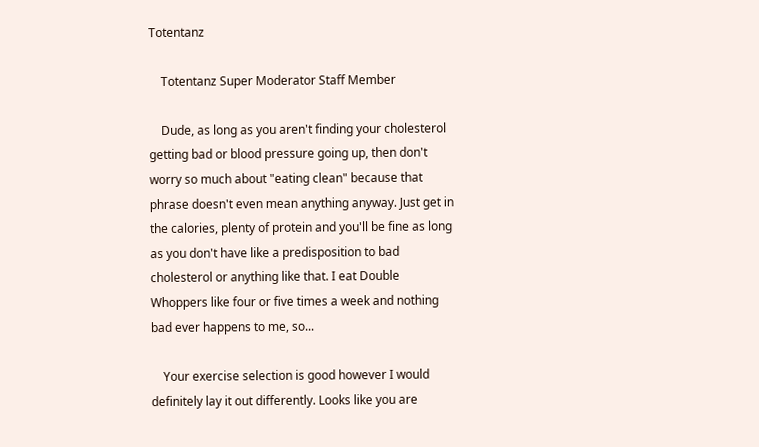Totentanz

    Totentanz Super Moderator Staff Member

    Dude, as long as you aren't finding your cholesterol getting bad or blood pressure going up, then don't worry so much about "eating clean" because that phrase doesn't even mean anything anyway. Just get in the calories, plenty of protein and you'll be fine as long as you don't have like a predisposition to bad cholesterol or anything like that. I eat Double Whoppers like four or five times a week and nothing bad ever happens to me, so...

    Your exercise selection is good however I would definitely lay it out differently. Looks like you are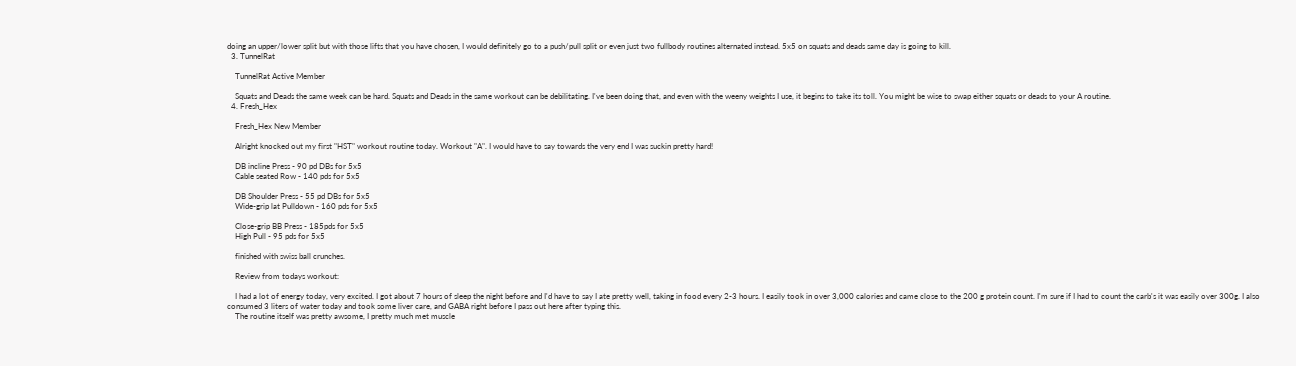doing an upper/lower split but with those lifts that you have chosen, I would definitely go to a push/pull split or even just two fullbody routines alternated instead. 5x5 on squats and deads same day is going to kill.
  3. TunnelRat

    TunnelRat Active Member

    Squats and Deads the same week can be hard. Squats and Deads in the same workout can be debilitating. I've been doing that, and even with the weeny weights I use, it begins to take its toll. You might be wise to swap either squats or deads to your A routine.
  4. Fresh_Hex

    Fresh_Hex New Member

    Alright knocked out my first "HST" workout routine today. Workout "A". I would have to say towards the very end I was suckin pretty hard!

    DB incline Press - 90 pd DBs for 5x5
    Cable seated Row - 140 pds for 5x5

    DB Shoulder Press - 55 pd DBs for 5x5
    Wide-grip lat Pulldown - 160 pds for 5x5

    Close-grip BB Press - 185pds for 5x5
    High Pull - 95 pds for 5x5

    finished with swiss ball crunches.

    Review from todays workout:

    I had a lot of energy today, very excited. I got about 7 hours of sleep the night before and I'd have to say I ate pretty well, taking in food every 2-3 hours. I easily took in over 3,000 calories and came close to the 200 g protein count. I'm sure if I had to count the carb's it was easily over 300g. I also consumed 3 liters of water today and took some liver care, and GABA right before I pass out here after typing this.
    The routine itself was pretty awsome, I pretty much met muscle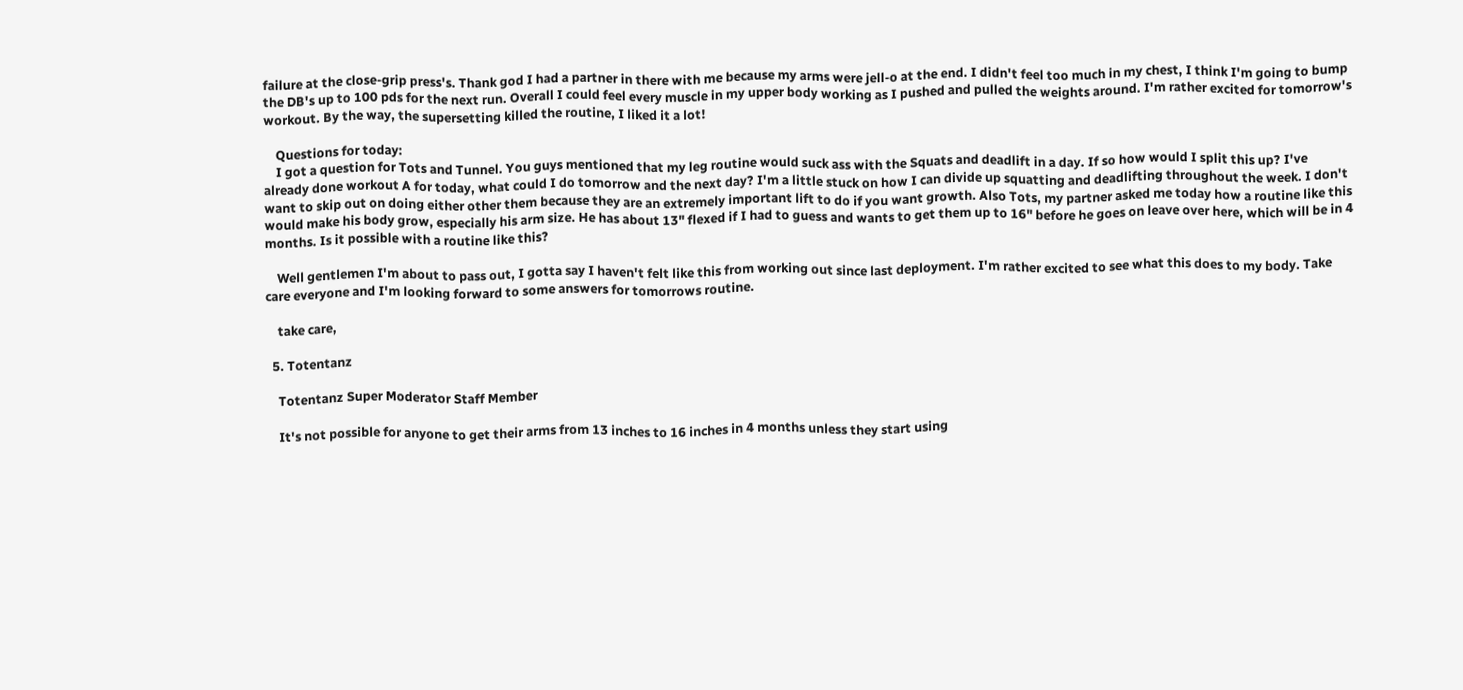failure at the close-grip press's. Thank god I had a partner in there with me because my arms were jell-o at the end. I didn't feel too much in my chest, I think I'm going to bump the DB's up to 100 pds for the next run. Overall I could feel every muscle in my upper body working as I pushed and pulled the weights around. I'm rather excited for tomorrow's workout. By the way, the supersetting killed the routine, I liked it a lot!

    Questions for today:
    I got a question for Tots and Tunnel. You guys mentioned that my leg routine would suck ass with the Squats and deadlift in a day. If so how would I split this up? I've already done workout A for today, what could I do tomorrow and the next day? I'm a little stuck on how I can divide up squatting and deadlifting throughout the week. I don't want to skip out on doing either other them because they are an extremely important lift to do if you want growth. Also Tots, my partner asked me today how a routine like this would make his body grow, especially his arm size. He has about 13" flexed if I had to guess and wants to get them up to 16" before he goes on leave over here, which will be in 4 months. Is it possible with a routine like this?

    Well gentlemen I'm about to pass out, I gotta say I haven't felt like this from working out since last deployment. I'm rather excited to see what this does to my body. Take care everyone and I'm looking forward to some answers for tomorrows routine.

    take care,

  5. Totentanz

    Totentanz Super Moderator Staff Member

    It's not possible for anyone to get their arms from 13 inches to 16 inches in 4 months unless they start using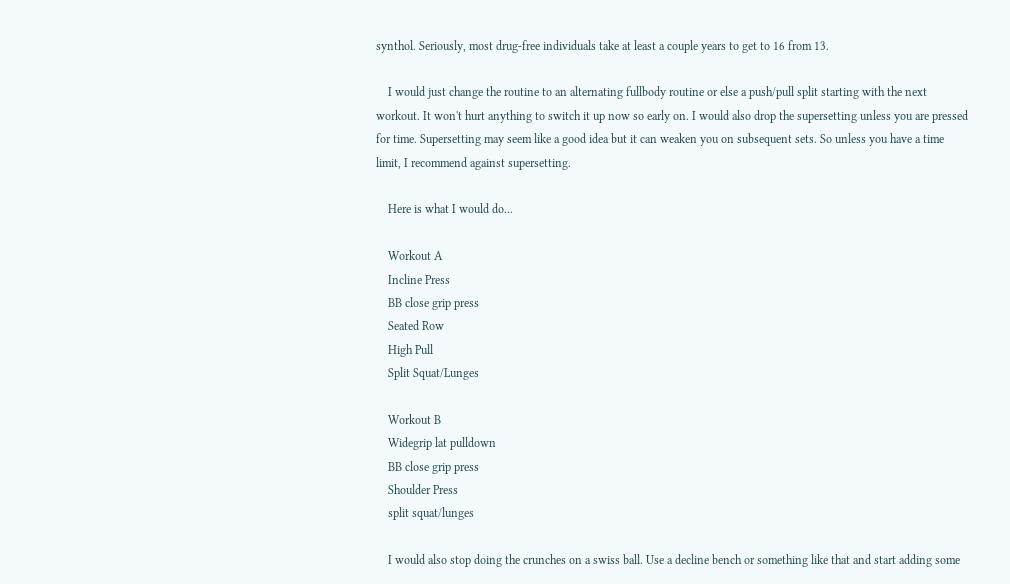synthol. Seriously, most drug-free individuals take at least a couple years to get to 16 from 13.

    I would just change the routine to an alternating fullbody routine or else a push/pull split starting with the next workout. It won't hurt anything to switch it up now so early on. I would also drop the supersetting unless you are pressed for time. Supersetting may seem like a good idea but it can weaken you on subsequent sets. So unless you have a time limit, I recommend against supersetting.

    Here is what I would do...

    Workout A
    Incline Press
    BB close grip press
    Seated Row
    High Pull
    Split Squat/Lunges

    Workout B
    Widegrip lat pulldown
    BB close grip press
    Shoulder Press
    split squat/lunges

    I would also stop doing the crunches on a swiss ball. Use a decline bench or something like that and start adding some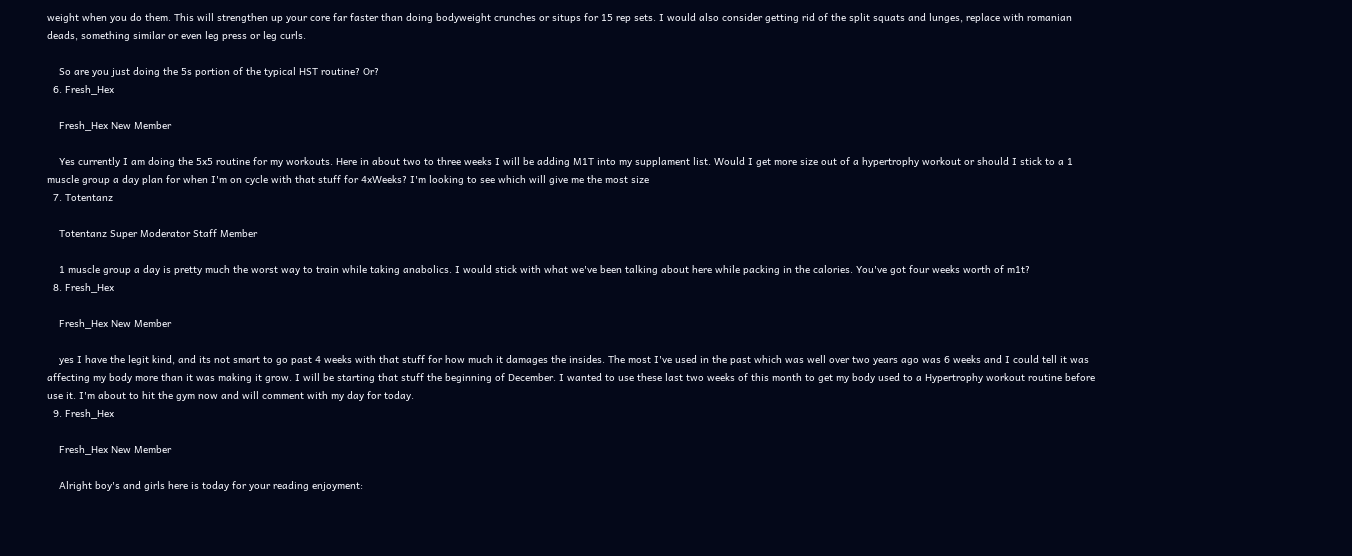weight when you do them. This will strengthen up your core far faster than doing bodyweight crunches or situps for 15 rep sets. I would also consider getting rid of the split squats and lunges, replace with romanian deads, something similar or even leg press or leg curls.

    So are you just doing the 5s portion of the typical HST routine? Or?
  6. Fresh_Hex

    Fresh_Hex New Member

    Yes currently I am doing the 5x5 routine for my workouts. Here in about two to three weeks I will be adding M1T into my supplament list. Would I get more size out of a hypertrophy workout or should I stick to a 1 muscle group a day plan for when I'm on cycle with that stuff for 4xWeeks? I'm looking to see which will give me the most size
  7. Totentanz

    Totentanz Super Moderator Staff Member

    1 muscle group a day is pretty much the worst way to train while taking anabolics. I would stick with what we've been talking about here while packing in the calories. You've got four weeks worth of m1t?
  8. Fresh_Hex

    Fresh_Hex New Member

    yes I have the legit kind, and its not smart to go past 4 weeks with that stuff for how much it damages the insides. The most I've used in the past which was well over two years ago was 6 weeks and I could tell it was affecting my body more than it was making it grow. I will be starting that stuff the beginning of December. I wanted to use these last two weeks of this month to get my body used to a Hypertrophy workout routine before use it. I'm about to hit the gym now and will comment with my day for today.
  9. Fresh_Hex

    Fresh_Hex New Member

    Alright boy's and girls here is today for your reading enjoyment: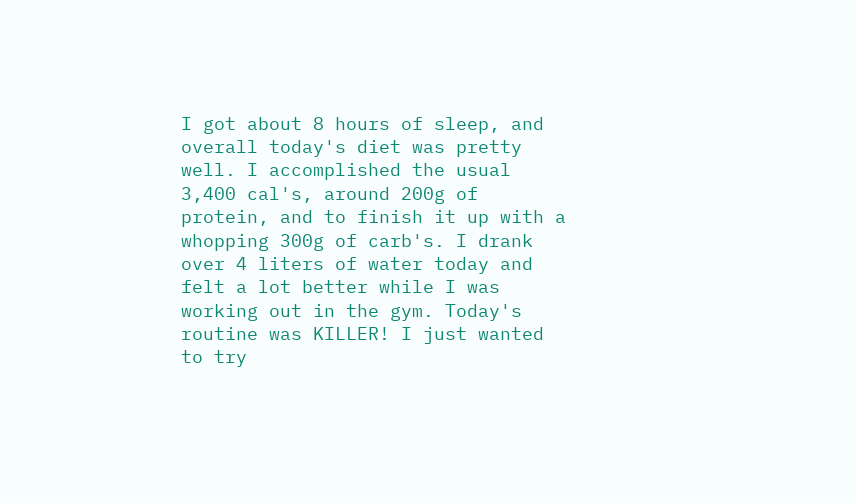I got about 8 hours of sleep, and overall today's diet was pretty well. I accomplished the usual 3,400 cal's, around 200g of protein, and to finish it up with a whopping 300g of carb's. I drank over 4 liters of water today and felt a lot better while I was working out in the gym. Today's routine was KILLER! I just wanted to try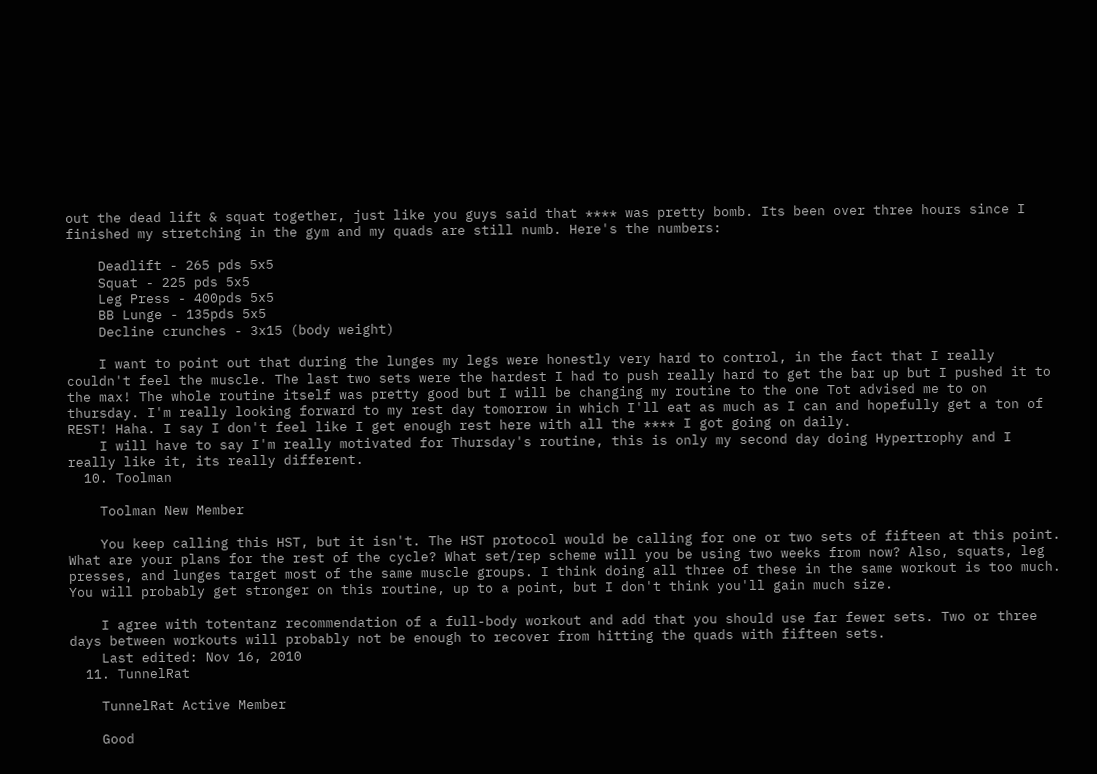out the dead lift & squat together, just like you guys said that **** was pretty bomb. Its been over three hours since I finished my stretching in the gym and my quads are still numb. Here's the numbers:

    Deadlift - 265 pds 5x5
    Squat - 225 pds 5x5
    Leg Press - 400pds 5x5
    BB Lunge - 135pds 5x5
    Decline crunches - 3x15 (body weight)

    I want to point out that during the lunges my legs were honestly very hard to control, in the fact that I really couldn't feel the muscle. The last two sets were the hardest I had to push really hard to get the bar up but I pushed it to the max! The whole routine itself was pretty good but I will be changing my routine to the one Tot advised me to on thursday. I'm really looking forward to my rest day tomorrow in which I'll eat as much as I can and hopefully get a ton of REST! Haha. I say I don't feel like I get enough rest here with all the **** I got going on daily.
    I will have to say I'm really motivated for Thursday's routine, this is only my second day doing Hypertrophy and I really like it, its really different.
  10. Toolman

    Toolman New Member

    You keep calling this HST, but it isn't. The HST protocol would be calling for one or two sets of fifteen at this point. What are your plans for the rest of the cycle? What set/rep scheme will you be using two weeks from now? Also, squats, leg presses, and lunges target most of the same muscle groups. I think doing all three of these in the same workout is too much. You will probably get stronger on this routine, up to a point, but I don't think you'll gain much size.

    I agree with totentanz recommendation of a full-body workout and add that you should use far fewer sets. Two or three days between workouts will probably not be enough to recover from hitting the quads with fifteen sets.
    Last edited: Nov 16, 2010
  11. TunnelRat

    TunnelRat Active Member

    Good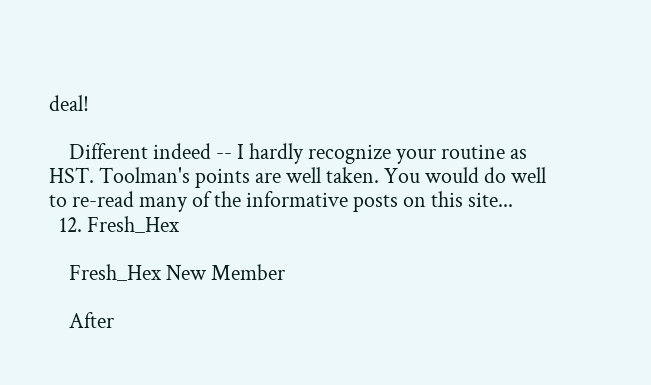deal!

    Different indeed -- I hardly recognize your routine as HST. Toolman's points are well taken. You would do well to re-read many of the informative posts on this site...
  12. Fresh_Hex

    Fresh_Hex New Member

    After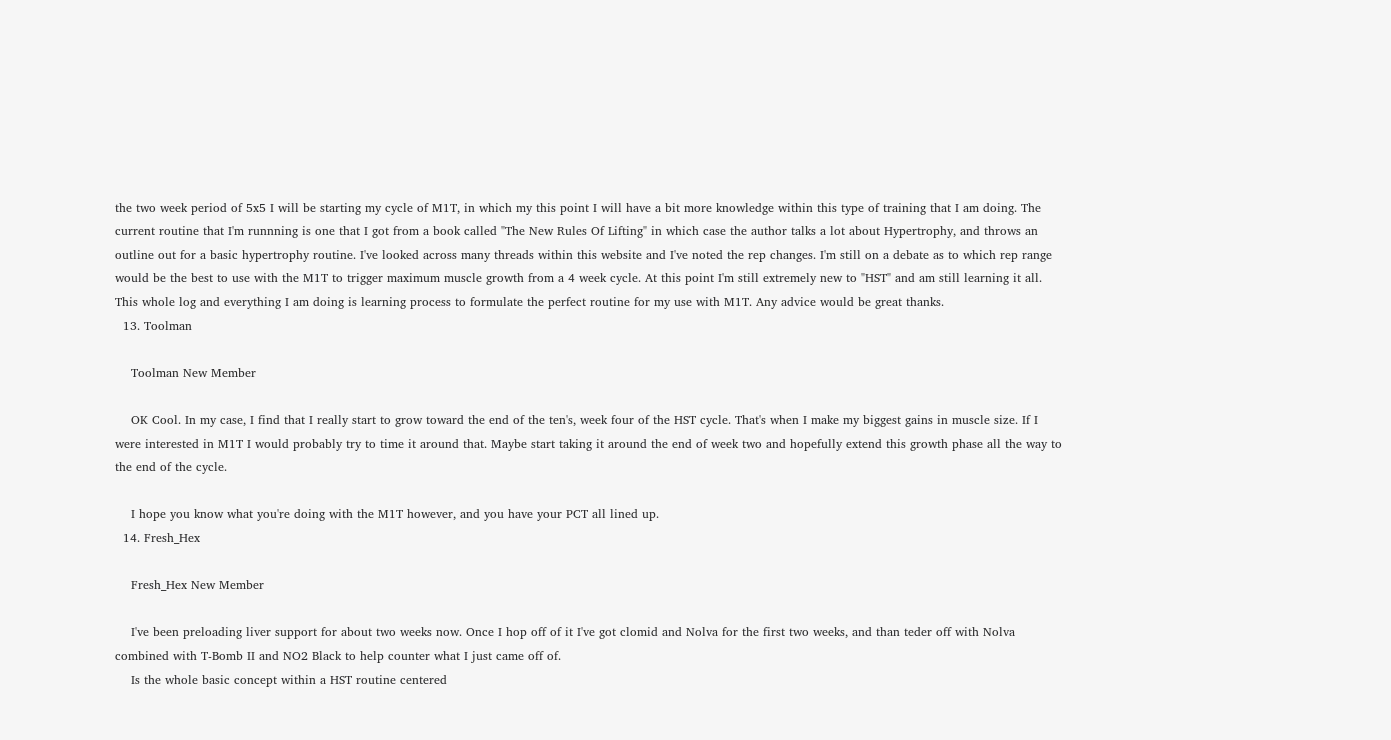the two week period of 5x5 I will be starting my cycle of M1T, in which my this point I will have a bit more knowledge within this type of training that I am doing. The current routine that I'm runnning is one that I got from a book called "The New Rules Of Lifting" in which case the author talks a lot about Hypertrophy, and throws an outline out for a basic hypertrophy routine. I've looked across many threads within this website and I've noted the rep changes. I'm still on a debate as to which rep range would be the best to use with the M1T to trigger maximum muscle growth from a 4 week cycle. At this point I'm still extremely new to "HST" and am still learning it all. This whole log and everything I am doing is learning process to formulate the perfect routine for my use with M1T. Any advice would be great thanks.
  13. Toolman

    Toolman New Member

    OK Cool. In my case, I find that I really start to grow toward the end of the ten's, week four of the HST cycle. That's when I make my biggest gains in muscle size. If I were interested in M1T I would probably try to time it around that. Maybe start taking it around the end of week two and hopefully extend this growth phase all the way to the end of the cycle.

    I hope you know what you're doing with the M1T however, and you have your PCT all lined up.
  14. Fresh_Hex

    Fresh_Hex New Member

    I've been preloading liver support for about two weeks now. Once I hop off of it I've got clomid and Nolva for the first two weeks, and than teder off with Nolva combined with T-Bomb II and NO2 Black to help counter what I just came off of.
    Is the whole basic concept within a HST routine centered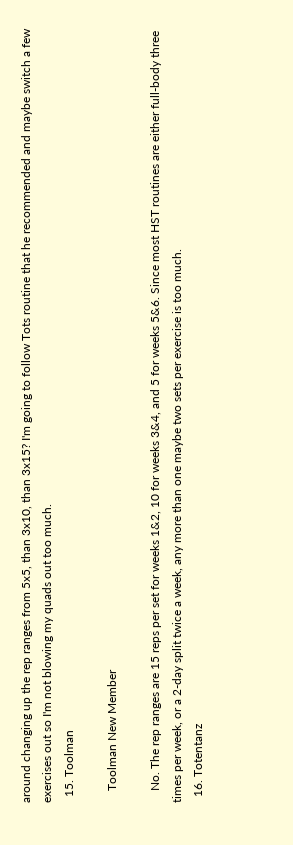around changing up the rep ranges from 5x5, than 3x10, than 3x15? I'm going to follow Tots routine that he recommended and maybe switch a few exercises out so I'm not blowing my quads out too much.
  15. Toolman

    Toolman New Member

    No. The rep ranges are 15 reps per set for weeks 1&2, 10 for weeks 3&4, and 5 for weeks 5&6. Since most HST routines are either full-body three times per week, or a 2-day split twice a week, any more than one maybe two sets per exercise is too much.
  16. Totentanz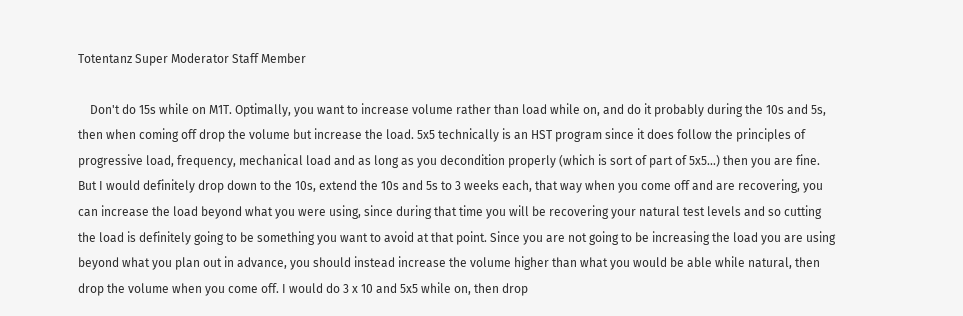Totentanz Super Moderator Staff Member

    Don't do 15s while on M1T. Optimally, you want to increase volume rather than load while on, and do it probably during the 10s and 5s, then when coming off drop the volume but increase the load. 5x5 technically is an HST program since it does follow the principles of progressive load, frequency, mechanical load and as long as you decondition properly (which is sort of part of 5x5...) then you are fine. But I would definitely drop down to the 10s, extend the 10s and 5s to 3 weeks each, that way when you come off and are recovering, you can increase the load beyond what you were using, since during that time you will be recovering your natural test levels and so cutting the load is definitely going to be something you want to avoid at that point. Since you are not going to be increasing the load you are using beyond what you plan out in advance, you should instead increase the volume higher than what you would be able while natural, then drop the volume when you come off. I would do 3 x 10 and 5x5 while on, then drop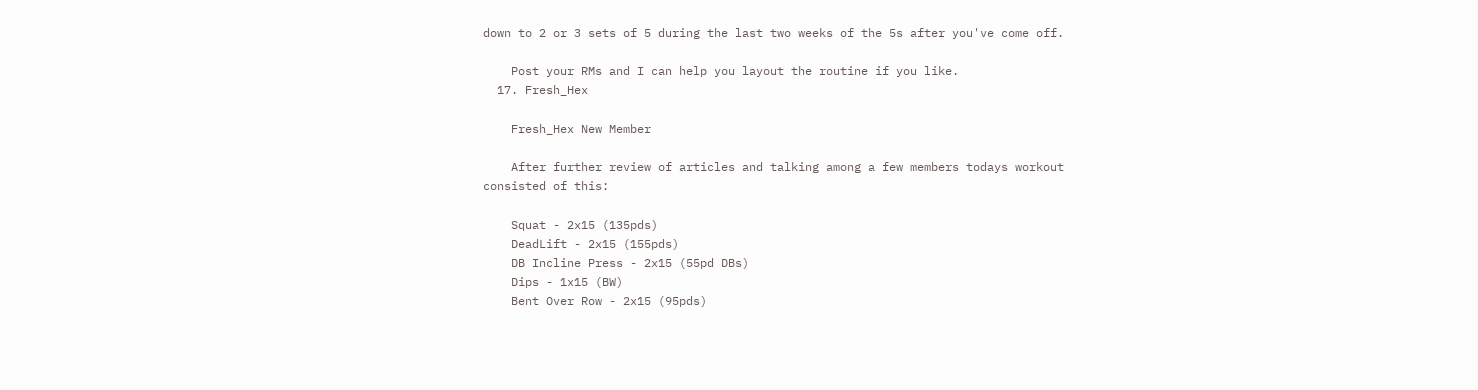down to 2 or 3 sets of 5 during the last two weeks of the 5s after you've come off.

    Post your RMs and I can help you layout the routine if you like.
  17. Fresh_Hex

    Fresh_Hex New Member

    After further review of articles and talking among a few members todays workout consisted of this:

    Squat - 2x15 (135pds)
    DeadLift - 2x15 (155pds)
    DB Incline Press - 2x15 (55pd DBs)
    Dips - 1x15 (BW)
    Bent Over Row - 2x15 (95pds)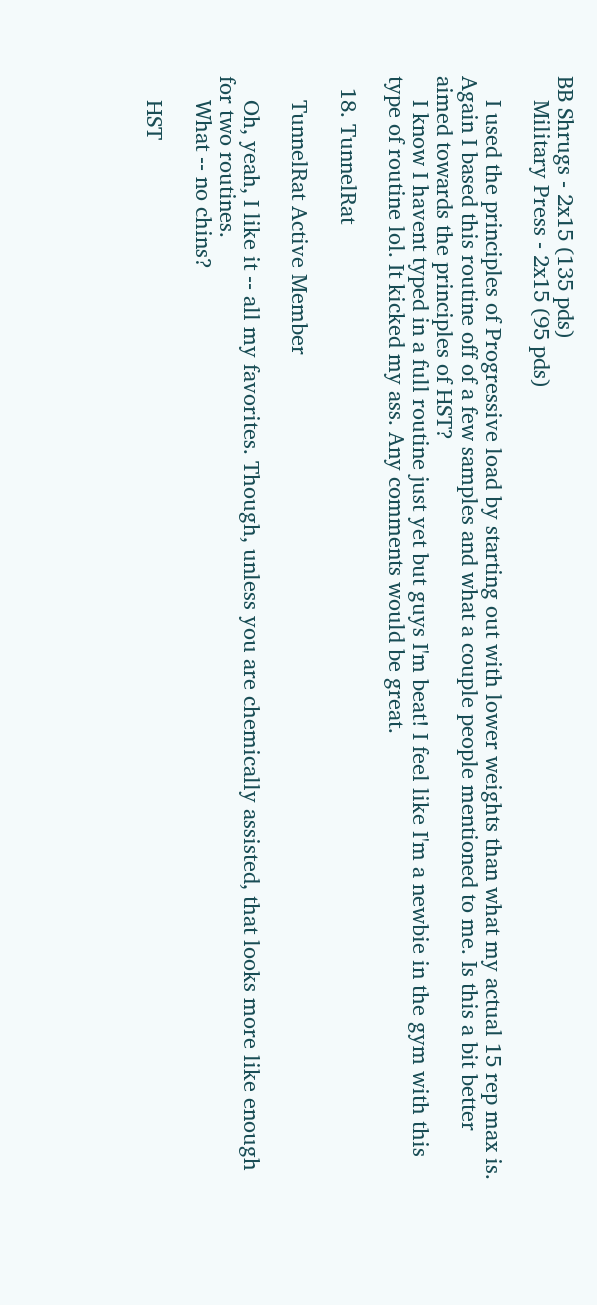BB Shrugs - 2x15 (135 pds)
    Military Press - 2x15 (95 pds)

    I used the principles of Progressive load by starting out with lower weights than what my actual 15 rep max is. Again I based this routine off of a few samples and what a couple people mentioned to me. Is this a bit better aimed towards the principles of HST?
    I know I havent typed in a full routine just yet but guys I'm beat! I feel like I'm a newbie in the gym with this type of routine lol. It kicked my ass. Any comments would be great.

  18. TunnelRat

    TunnelRat Active Member

    Oh, yeah, I like it -- all my favorites. Though, unless you are chemically assisted, that looks more like enough for two routines.
    What -- no chins?

    HST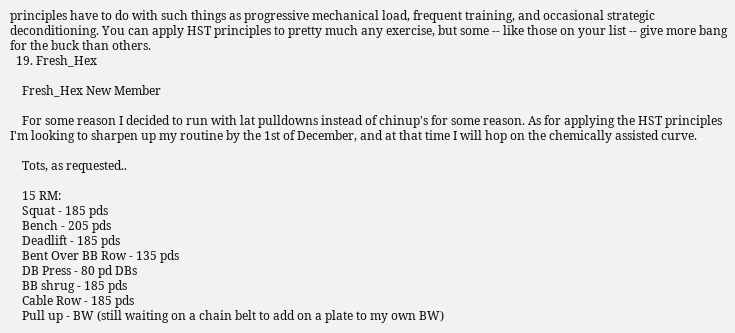principles have to do with such things as progressive mechanical load, frequent training, and occasional strategic deconditioning. You can apply HST principles to pretty much any exercise, but some -- like those on your list -- give more bang for the buck than others.
  19. Fresh_Hex

    Fresh_Hex New Member

    For some reason I decided to run with lat pulldowns instead of chinup's for some reason. As for applying the HST principles I'm looking to sharpen up my routine by the 1st of December, and at that time I will hop on the chemically assisted curve.

    Tots, as requested..

    15 RM:
    Squat - 185 pds
    Bench - 205 pds
    Deadlift - 185 pds
    Bent Over BB Row - 135 pds
    DB Press - 80 pd DBs
    BB shrug - 185 pds
    Cable Row - 185 pds
    Pull up - BW (still waiting on a chain belt to add on a plate to my own BW)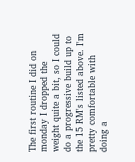The first routine I did on monday I dropped the weight quite a bit, so I could do a progressive build up to the 15 RM's listed above. I'm pretty comfortable with doing a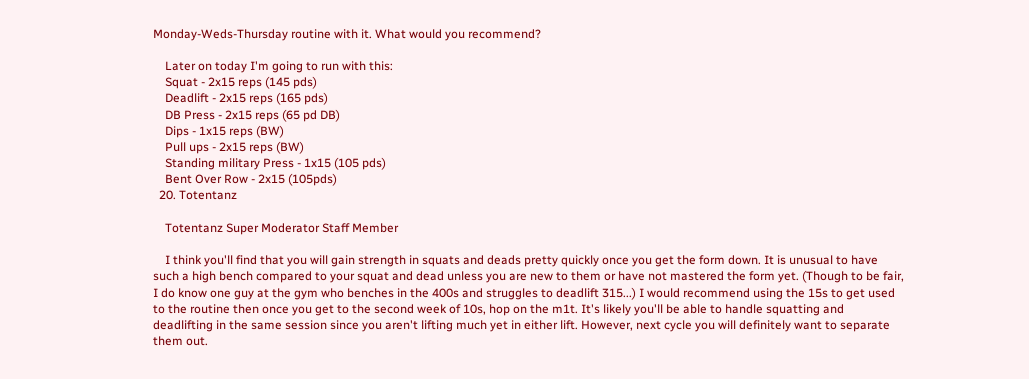Monday-Weds-Thursday routine with it. What would you recommend?

    Later on today I'm going to run with this:
    Squat - 2x15 reps (145 pds)
    Deadlift - 2x15 reps (165 pds)
    DB Press - 2x15 reps (65 pd DB)
    Dips - 1x15 reps (BW)
    Pull ups - 2x15 reps (BW)
    Standing military Press - 1x15 (105 pds)
    Bent Over Row - 2x15 (105pds)
  20. Totentanz

    Totentanz Super Moderator Staff Member

    I think you'll find that you will gain strength in squats and deads pretty quickly once you get the form down. It is unusual to have such a high bench compared to your squat and dead unless you are new to them or have not mastered the form yet. (Though to be fair, I do know one guy at the gym who benches in the 400s and struggles to deadlift 315...) I would recommend using the 15s to get used to the routine then once you get to the second week of 10s, hop on the m1t. It's likely you'll be able to handle squatting and deadlifting in the same session since you aren't lifting much yet in either lift. However, next cycle you will definitely want to separate them out.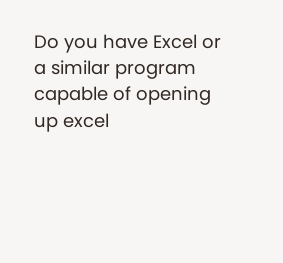Do you have Excel or a similar program capable of opening up excel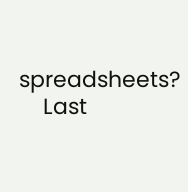spreadsheets?
    Last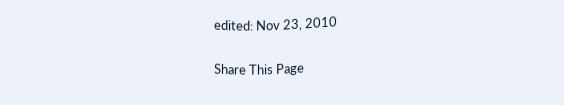edited: Nov 23, 2010

Share This Page